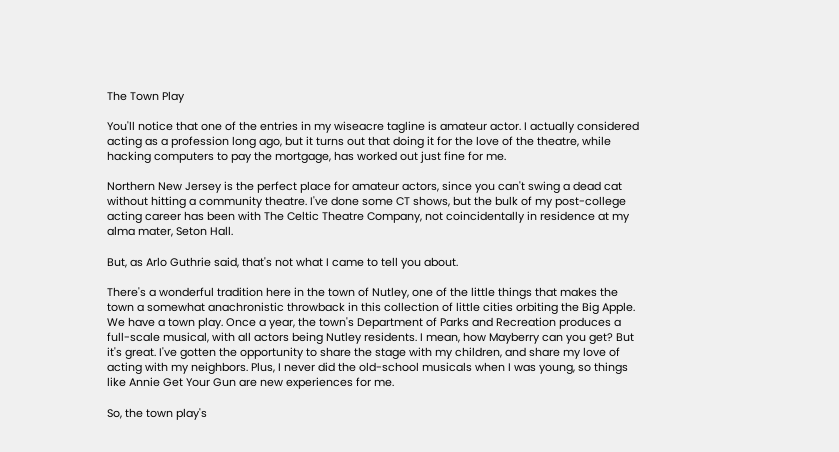The Town Play

You'll notice that one of the entries in my wiseacre tagline is amateur actor. I actually considered acting as a profession long ago, but it turns out that doing it for the love of the theatre, while hacking computers to pay the mortgage, has worked out just fine for me.

Northern New Jersey is the perfect place for amateur actors, since you can't swing a dead cat without hitting a community theatre. I've done some CT shows, but the bulk of my post-college acting career has been with The Celtic Theatre Company, not coincidentally in residence at my alma mater, Seton Hall.

But, as Arlo Guthrie said, that's not what I came to tell you about.

There's a wonderful tradition here in the town of Nutley, one of the little things that makes the town a somewhat anachronistic throwback in this collection of little cities orbiting the Big Apple. We have a town play. Once a year, the town's Department of Parks and Recreation produces a full-scale musical, with all actors being Nutley residents. I mean, how Mayberry can you get? But it's great. I've gotten the opportunity to share the stage with my children, and share my love of acting with my neighbors. Plus, I never did the old-school musicals when I was young, so things like Annie Get Your Gun are new experiences for me.

So, the town play's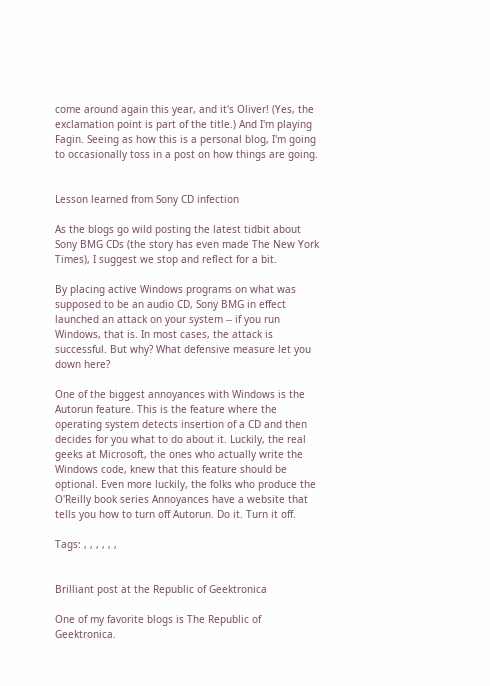come around again this year, and it's Oliver! (Yes, the exclamation point is part of the title.) And I'm playing Fagin. Seeing as how this is a personal blog, I'm going to occasionally toss in a post on how things are going.


Lesson learned from Sony CD infection

As the blogs go wild posting the latest tidbit about Sony BMG CDs (the story has even made The New York Times), I suggest we stop and reflect for a bit.

By placing active Windows programs on what was supposed to be an audio CD, Sony BMG in effect launched an attack on your system -- if you run Windows, that is. In most cases, the attack is successful. But why? What defensive measure let you down here?

One of the biggest annoyances with Windows is the Autorun feature. This is the feature where the operating system detects insertion of a CD and then decides for you what to do about it. Luckily, the real geeks at Microsoft, the ones who actually write the Windows code, knew that this feature should be optional. Even more luckily, the folks who produce the O'Reilly book series Annoyances have a website that tells you how to turn off Autorun. Do it. Turn it off.

Tags: , , , , , ,


Brilliant post at the Republic of Geektronica

One of my favorite blogs is The Republic of Geektronica.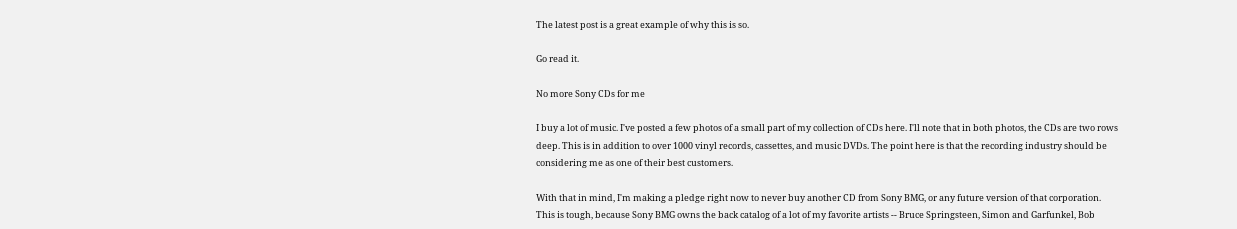The latest post is a great example of why this is so.

Go read it.

No more Sony CDs for me

I buy a lot of music. I've posted a few photos of a small part of my collection of CDs here. I'll note that in both photos, the CDs are two rows deep. This is in addition to over 1000 vinyl records, cassettes, and music DVDs. The point here is that the recording industry should be considering me as one of their best customers.

With that in mind, I'm making a pledge right now to never buy another CD from Sony BMG, or any future version of that corporation. This is tough, because Sony BMG owns the back catalog of a lot of my favorite artists -- Bruce Springsteen, Simon and Garfunkel, Bob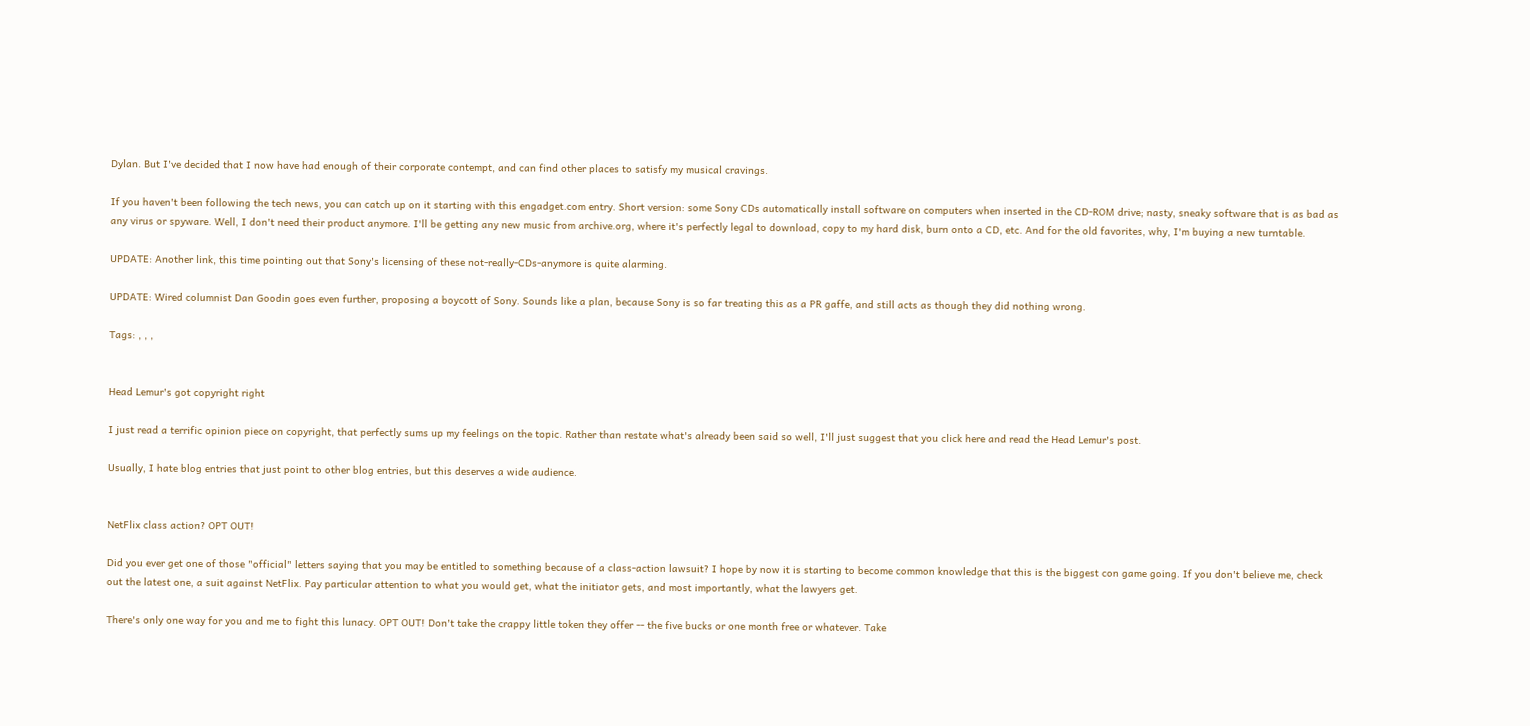Dylan. But I've decided that I now have had enough of their corporate contempt, and can find other places to satisfy my musical cravings.

If you haven't been following the tech news, you can catch up on it starting with this engadget.com entry. Short version: some Sony CDs automatically install software on computers when inserted in the CD-ROM drive; nasty, sneaky software that is as bad as any virus or spyware. Well, I don't need their product anymore. I'll be getting any new music from archive.org, where it's perfectly legal to download, copy to my hard disk, burn onto a CD, etc. And for the old favorites, why, I'm buying a new turntable.

UPDATE: Another link, this time pointing out that Sony's licensing of these not-really-CDs-anymore is quite alarming.

UPDATE: Wired columnist Dan Goodin goes even further, proposing a boycott of Sony. Sounds like a plan, because Sony is so far treating this as a PR gaffe, and still acts as though they did nothing wrong.

Tags: , , ,


Head Lemur's got copyright right

I just read a terrific opinion piece on copyright, that perfectly sums up my feelings on the topic. Rather than restate what's already been said so well, I'll just suggest that you click here and read the Head Lemur's post.

Usually, I hate blog entries that just point to other blog entries, but this deserves a wide audience.


NetFlix class action? OPT OUT!

Did you ever get one of those "official" letters saying that you may be entitled to something because of a class-action lawsuit? I hope by now it is starting to become common knowledge that this is the biggest con game going. If you don't believe me, check out the latest one, a suit against NetFlix. Pay particular attention to what you would get, what the initiator gets, and most importantly, what the lawyers get.

There's only one way for you and me to fight this lunacy. OPT OUT! Don't take the crappy little token they offer -- the five bucks or one month free or whatever. Take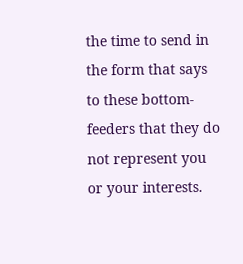the time to send in the form that says to these bottom-feeders that they do not represent you or your interests.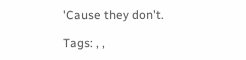'Cause they don't.

Tags: , ,